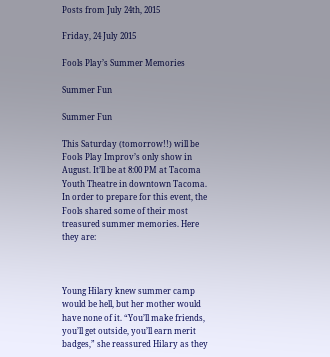Posts from July 24th, 2015

Friday, 24 July 2015

Fools Play’s Summer Memories

Summer Fun

Summer Fun

This Saturday (tomorrow!!) will be Fools Play Improv’s only show in August. It’ll be at 8:00 PM at Tacoma Youth Theatre in downtown Tacoma. In order to prepare for this event, the Fools shared some of their most treasured summer memories. Here they are:



Young Hilary knew summer camp would be hell, but her mother would have none of it. “You’ll make friends, you’ll get outside, you’ll earn merit badges,” she reassured Hilary as they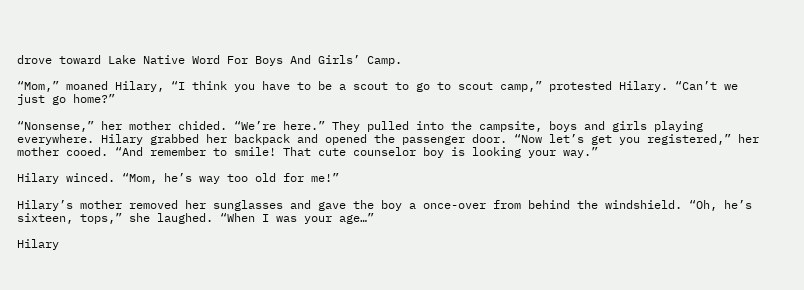drove toward Lake Native Word For Boys And Girls’ Camp.

“Mom,” moaned Hilary, “I think you have to be a scout to go to scout camp,” protested Hilary. “Can’t we just go home?”

“Nonsense,” her mother chided. “We’re here.” They pulled into the campsite, boys and girls playing everywhere. Hilary grabbed her backpack and opened the passenger door. “Now let’s get you registered,” her mother cooed. “And remember to smile! That cute counselor boy is looking your way.”

Hilary winced. “Mom, he’s way too old for me!”

Hilary’s mother removed her sunglasses and gave the boy a once-over from behind the windshield. “Oh, he’s sixteen, tops,” she laughed. “When I was your age…”

Hilary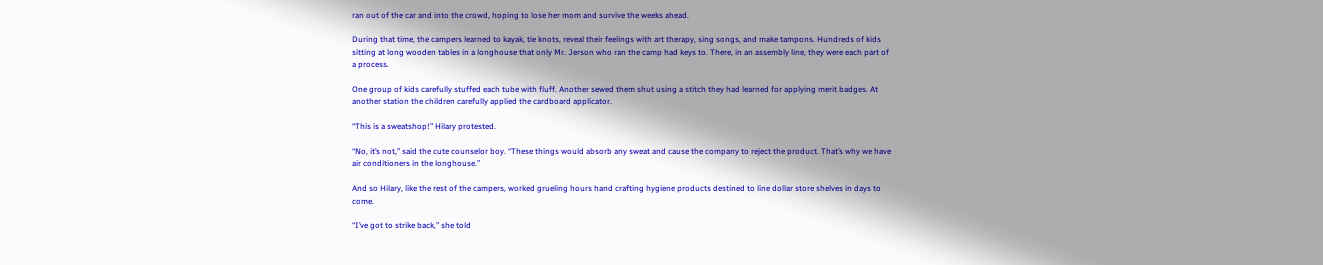ran out of the car and into the crowd, hoping to lose her mom and survive the weeks ahead.

During that time, the campers learned to kayak, tie knots, reveal their feelings with art therapy, sing songs, and make tampons. Hundreds of kids sitting at long wooden tables in a longhouse that only Mr. Jerson who ran the camp had keys to. There, in an assembly line, they were each part of a process.

One group of kids carefully stuffed each tube with fluff. Another sewed them shut using a stitch they had learned for applying merit badges. At another station the children carefully applied the cardboard applicator.

“This is a sweatshop!” Hilary protested.

“No, it’s not,” said the cute counselor boy. “These things would absorb any sweat and cause the company to reject the product. That’s why we have air conditioners in the longhouse.”

And so Hilary, like the rest of the campers, worked grueling hours hand crafting hygiene products destined to line dollar store shelves in days to come.

“I’ve got to strike back,” she told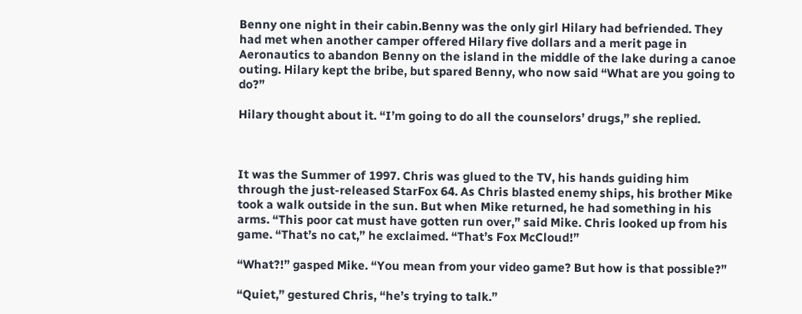Benny one night in their cabin.Benny was the only girl Hilary had befriended. They had met when another camper offered Hilary five dollars and a merit page in Aeronautics to abandon Benny on the island in the middle of the lake during a canoe outing. Hilary kept the bribe, but spared Benny, who now said “What are you going to do?”

Hilary thought about it. “I’m going to do all the counselors’ drugs,” she replied.



It was the Summer of 1997. Chris was glued to the TV, his hands guiding him through the just-released StarFox 64. As Chris blasted enemy ships, his brother Mike took a walk outside in the sun. But when Mike returned, he had something in his arms. “This poor cat must have gotten run over,” said Mike. Chris looked up from his game. “That’s no cat,” he exclaimed. “That’s Fox McCloud!”

“What?!” gasped Mike. “You mean from your video game? But how is that possible?”

“Quiet,” gestured Chris, “he’s trying to talk.”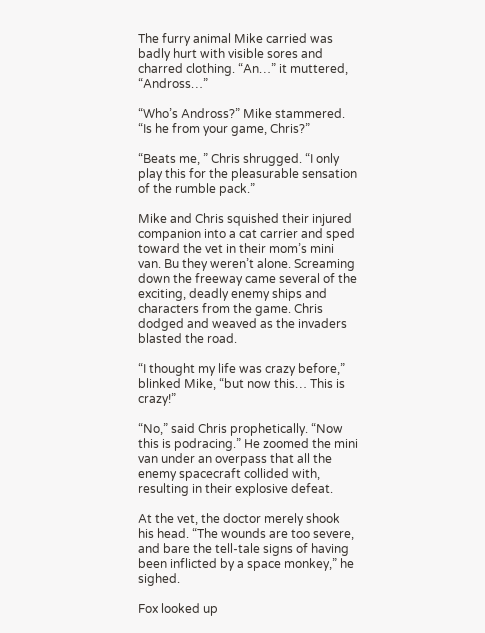The furry animal Mike carried was badly hurt with visible sores and charred clothing. “An…” it muttered, “Andross…”

“Who’s Andross?” Mike stammered. “Is he from your game, Chris?”

“Beats me, ” Chris shrugged. “I only play this for the pleasurable sensation of the rumble pack.”

Mike and Chris squished their injured companion into a cat carrier and sped toward the vet in their mom’s mini van. Bu they weren’t alone. Screaming down the freeway came several of the exciting, deadly enemy ships and characters from the game. Chris dodged and weaved as the invaders blasted the road.

“I thought my life was crazy before,” blinked Mike, “but now this… This is crazy!”

“No,” said Chris prophetically. “Now this is podracing.” He zoomed the mini van under an overpass that all the enemy spacecraft collided with, resulting in their explosive defeat.

At the vet, the doctor merely shook his head. “The wounds are too severe, and bare the tell-tale signs of having been inflicted by a space monkey,” he sighed.

Fox looked up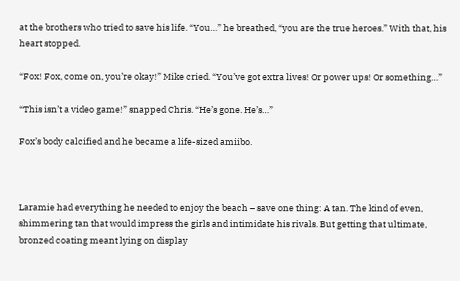at the brothers who tried to save his life. “You…” he breathed, “you are the true heroes.” With that, his heart stopped.

“Fox! Fox, come on, you’re okay!” Mike cried. “You’ve got extra lives! Or power ups! Or something…”

“This isn’t a video game!” snapped Chris. “He’s gone. He’s…”

Fox’s body calcified and he became a life-sized amiibo.



Laramie had everything he needed to enjoy the beach – save one thing: A tan. The kind of even, shimmering tan that would impress the girls and intimidate his rivals. But getting that ultimate, bronzed coating meant lying on display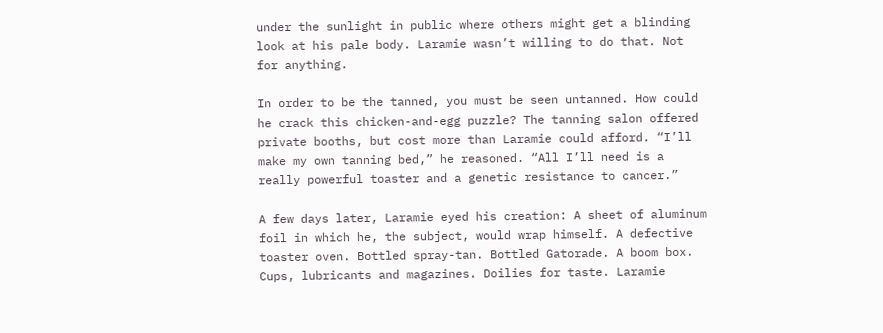under the sunlight in public where others might get a blinding look at his pale body. Laramie wasn’t willing to do that. Not for anything.

In order to be the tanned, you must be seen untanned. How could he crack this chicken-and-egg puzzle? The tanning salon offered private booths, but cost more than Laramie could afford. “I’ll make my own tanning bed,” he reasoned. “All I’ll need is a really powerful toaster and a genetic resistance to cancer.”

A few days later, Laramie eyed his creation: A sheet of aluminum foil in which he, the subject, would wrap himself. A defective toaster oven. Bottled spray-tan. Bottled Gatorade. A boom box. Cups, lubricants and magazines. Doilies for taste. Laramie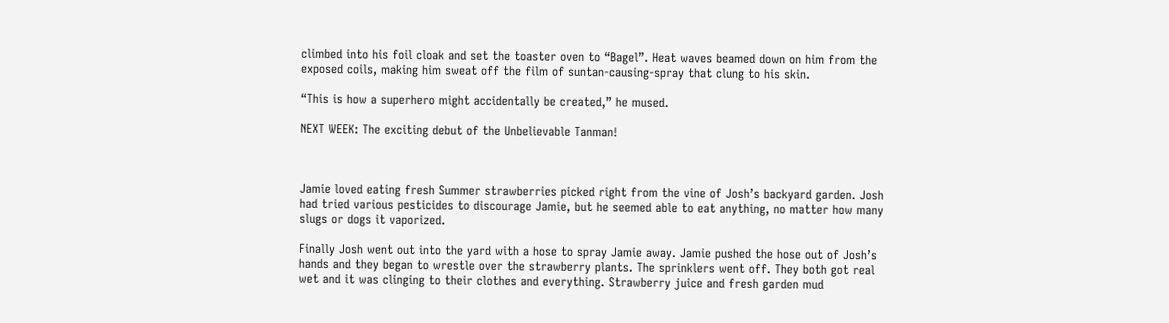climbed into his foil cloak and set the toaster oven to “Bagel”. Heat waves beamed down on him from the exposed coils, making him sweat off the film of suntan-causing-spray that clung to his skin.

“This is how a superhero might accidentally be created,” he mused.

NEXT WEEK: The exciting debut of the Unbelievable Tanman!



Jamie loved eating fresh Summer strawberries picked right from the vine of Josh’s backyard garden. Josh had tried various pesticides to discourage Jamie, but he seemed able to eat anything, no matter how many slugs or dogs it vaporized.

Finally Josh went out into the yard with a hose to spray Jamie away. Jamie pushed the hose out of Josh’s hands and they began to wrestle over the strawberry plants. The sprinklers went off. They both got real wet and it was clinging to their clothes and everything. Strawberry juice and fresh garden mud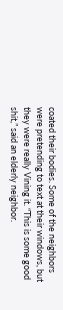coated their bodies. Some of the neighbors were pretending to text at their windows, but they were really Vining it. “This is some good shit,” said an elderly neighbor.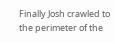Finally Josh crawled to the perimeter of the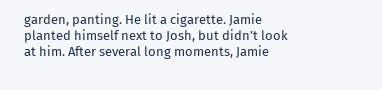garden, panting. He lit a cigarette. Jamie planted himself next to Josh, but didn’t look at him. After several long moments, Jamie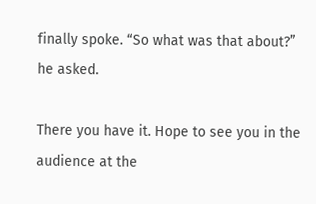finally spoke. “So what was that about?” he asked.

There you have it. Hope to see you in the audience at the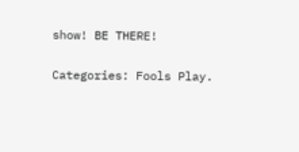show! BE THERE!

Categories: Fools Play.